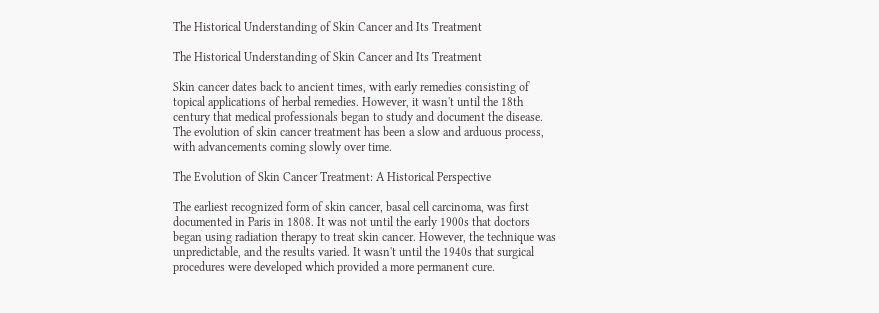The Historical Understanding of Skin Cancer and Its Treatment

The Historical Understanding of Skin Cancer and Its Treatment

Skin cancer dates back to ancient times, with early remedies consisting of topical applications of herbal remedies. However, it wasn't until the 18th century that medical professionals began to study and document the disease. The evolution of skin cancer treatment has been a slow and arduous process, with advancements coming slowly over time.

The Evolution of Skin Cancer Treatment: A Historical Perspective

The earliest recognized form of skin cancer, basal cell carcinoma, was first documented in Paris in 1808. It was not until the early 1900s that doctors began using radiation therapy to treat skin cancer. However, the technique was unpredictable, and the results varied. It wasn't until the 1940s that surgical procedures were developed which provided a more permanent cure.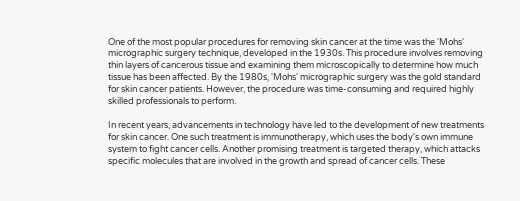One of the most popular procedures for removing skin cancer at the time was the 'Mohs' micrographic surgery technique, developed in the 1930s. This procedure involves removing thin layers of cancerous tissue and examining them microscopically to determine how much tissue has been affected. By the 1980s, 'Mohs' micrographic surgery was the gold standard for skin cancer patients. However, the procedure was time-consuming and required highly skilled professionals to perform.

In recent years, advancements in technology have led to the development of new treatments for skin cancer. One such treatment is immunotherapy, which uses the body's own immune system to fight cancer cells. Another promising treatment is targeted therapy, which attacks specific molecules that are involved in the growth and spread of cancer cells. These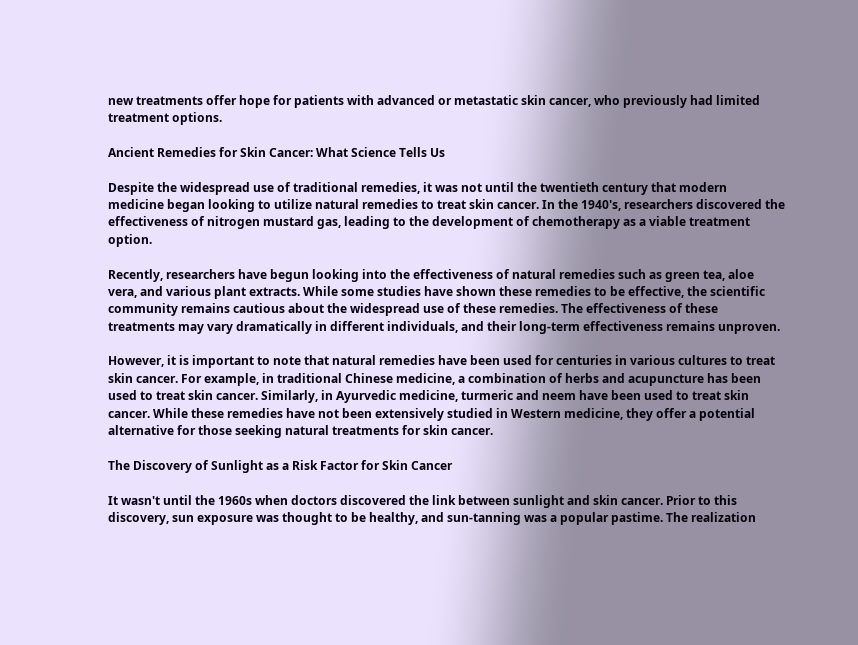new treatments offer hope for patients with advanced or metastatic skin cancer, who previously had limited treatment options.

Ancient Remedies for Skin Cancer: What Science Tells Us

Despite the widespread use of traditional remedies, it was not until the twentieth century that modern medicine began looking to utilize natural remedies to treat skin cancer. In the 1940's, researchers discovered the effectiveness of nitrogen mustard gas, leading to the development of chemotherapy as a viable treatment option.

Recently, researchers have begun looking into the effectiveness of natural remedies such as green tea, aloe vera, and various plant extracts. While some studies have shown these remedies to be effective, the scientific community remains cautious about the widespread use of these remedies. The effectiveness of these treatments may vary dramatically in different individuals, and their long-term effectiveness remains unproven.

However, it is important to note that natural remedies have been used for centuries in various cultures to treat skin cancer. For example, in traditional Chinese medicine, a combination of herbs and acupuncture has been used to treat skin cancer. Similarly, in Ayurvedic medicine, turmeric and neem have been used to treat skin cancer. While these remedies have not been extensively studied in Western medicine, they offer a potential alternative for those seeking natural treatments for skin cancer.

The Discovery of Sunlight as a Risk Factor for Skin Cancer

It wasn't until the 1960s when doctors discovered the link between sunlight and skin cancer. Prior to this discovery, sun exposure was thought to be healthy, and sun-tanning was a popular pastime. The realization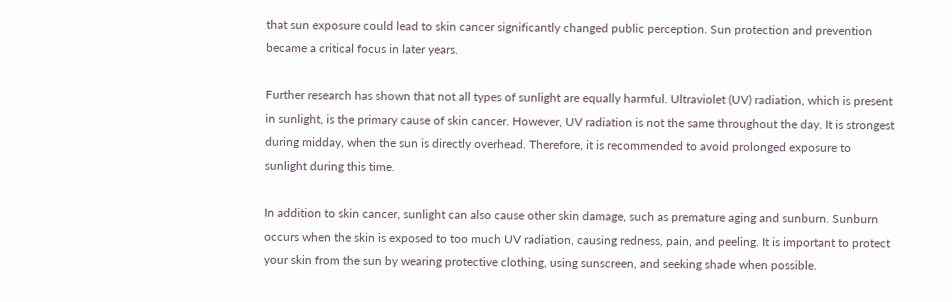that sun exposure could lead to skin cancer significantly changed public perception. Sun protection and prevention became a critical focus in later years.

Further research has shown that not all types of sunlight are equally harmful. Ultraviolet (UV) radiation, which is present in sunlight, is the primary cause of skin cancer. However, UV radiation is not the same throughout the day. It is strongest during midday, when the sun is directly overhead. Therefore, it is recommended to avoid prolonged exposure to sunlight during this time.

In addition to skin cancer, sunlight can also cause other skin damage, such as premature aging and sunburn. Sunburn occurs when the skin is exposed to too much UV radiation, causing redness, pain, and peeling. It is important to protect your skin from the sun by wearing protective clothing, using sunscreen, and seeking shade when possible.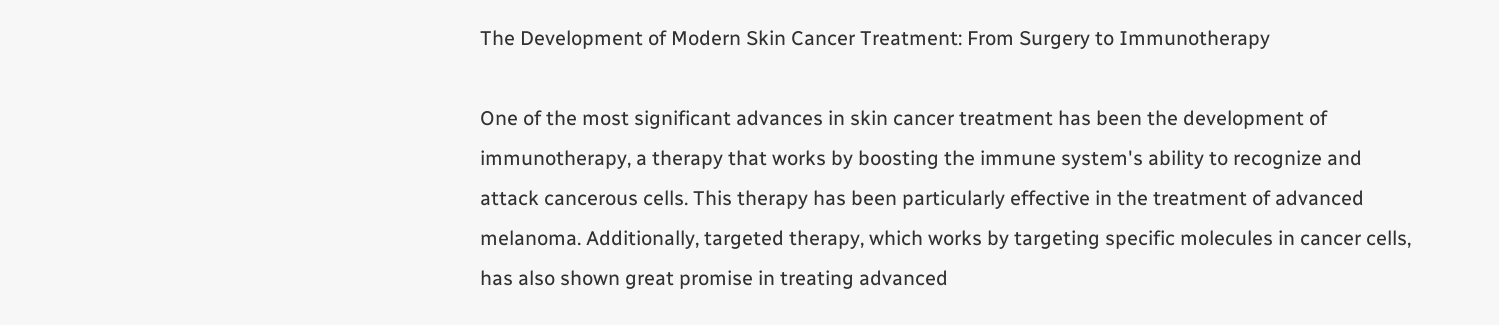The Development of Modern Skin Cancer Treatment: From Surgery to Immunotherapy

One of the most significant advances in skin cancer treatment has been the development of immunotherapy, a therapy that works by boosting the immune system's ability to recognize and attack cancerous cells. This therapy has been particularly effective in the treatment of advanced melanoma. Additionally, targeted therapy, which works by targeting specific molecules in cancer cells, has also shown great promise in treating advanced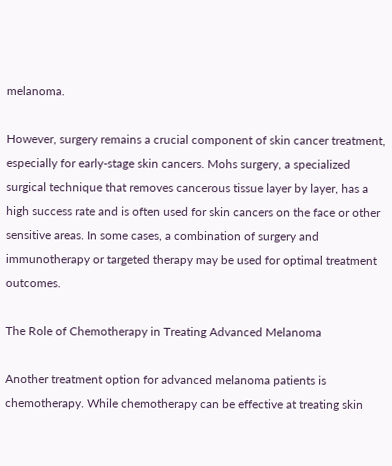melanoma.

However, surgery remains a crucial component of skin cancer treatment, especially for early-stage skin cancers. Mohs surgery, a specialized surgical technique that removes cancerous tissue layer by layer, has a high success rate and is often used for skin cancers on the face or other sensitive areas. In some cases, a combination of surgery and immunotherapy or targeted therapy may be used for optimal treatment outcomes.

The Role of Chemotherapy in Treating Advanced Melanoma

Another treatment option for advanced melanoma patients is chemotherapy. While chemotherapy can be effective at treating skin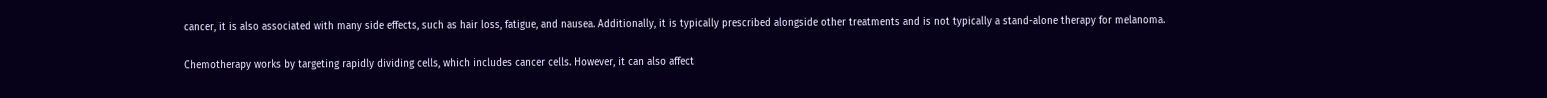cancer, it is also associated with many side effects, such as hair loss, fatigue, and nausea. Additionally, it is typically prescribed alongside other treatments and is not typically a stand-alone therapy for melanoma.

Chemotherapy works by targeting rapidly dividing cells, which includes cancer cells. However, it can also affect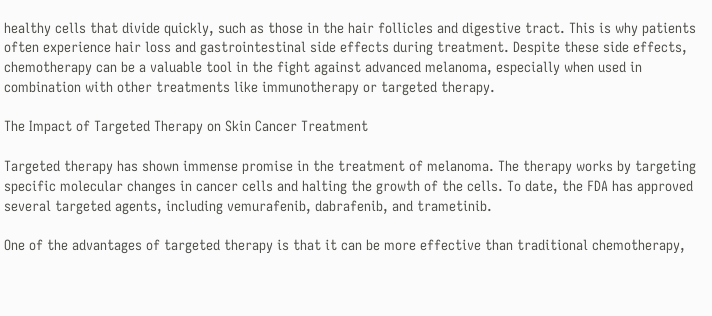healthy cells that divide quickly, such as those in the hair follicles and digestive tract. This is why patients often experience hair loss and gastrointestinal side effects during treatment. Despite these side effects, chemotherapy can be a valuable tool in the fight against advanced melanoma, especially when used in combination with other treatments like immunotherapy or targeted therapy.

The Impact of Targeted Therapy on Skin Cancer Treatment

Targeted therapy has shown immense promise in the treatment of melanoma. The therapy works by targeting specific molecular changes in cancer cells and halting the growth of the cells. To date, the FDA has approved several targeted agents, including vemurafenib, dabrafenib, and trametinib.

One of the advantages of targeted therapy is that it can be more effective than traditional chemotherapy,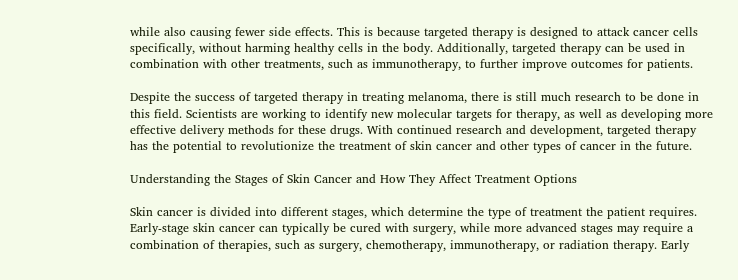while also causing fewer side effects. This is because targeted therapy is designed to attack cancer cells specifically, without harming healthy cells in the body. Additionally, targeted therapy can be used in combination with other treatments, such as immunotherapy, to further improve outcomes for patients.

Despite the success of targeted therapy in treating melanoma, there is still much research to be done in this field. Scientists are working to identify new molecular targets for therapy, as well as developing more effective delivery methods for these drugs. With continued research and development, targeted therapy has the potential to revolutionize the treatment of skin cancer and other types of cancer in the future.

Understanding the Stages of Skin Cancer and How They Affect Treatment Options

Skin cancer is divided into different stages, which determine the type of treatment the patient requires. Early-stage skin cancer can typically be cured with surgery, while more advanced stages may require a combination of therapies, such as surgery, chemotherapy, immunotherapy, or radiation therapy. Early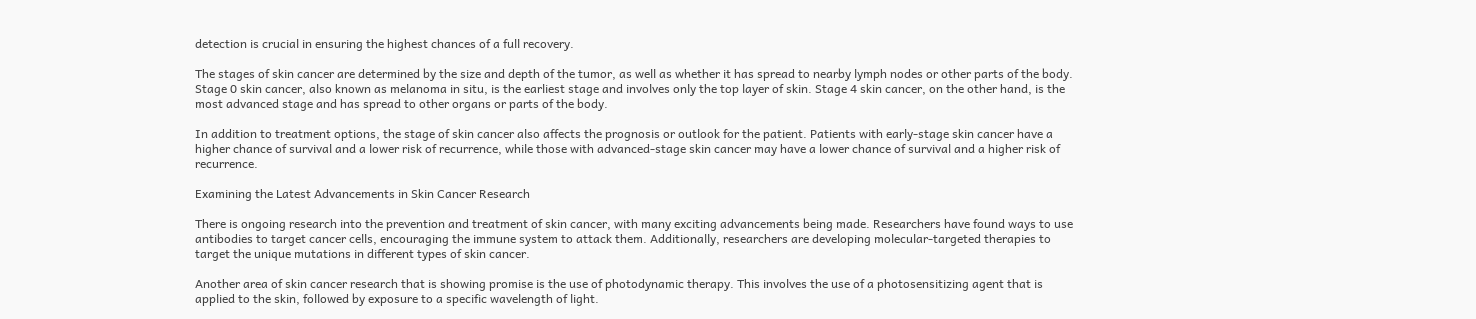detection is crucial in ensuring the highest chances of a full recovery.

The stages of skin cancer are determined by the size and depth of the tumor, as well as whether it has spread to nearby lymph nodes or other parts of the body. Stage 0 skin cancer, also known as melanoma in situ, is the earliest stage and involves only the top layer of skin. Stage 4 skin cancer, on the other hand, is the most advanced stage and has spread to other organs or parts of the body.

In addition to treatment options, the stage of skin cancer also affects the prognosis or outlook for the patient. Patients with early-stage skin cancer have a higher chance of survival and a lower risk of recurrence, while those with advanced-stage skin cancer may have a lower chance of survival and a higher risk of recurrence.

Examining the Latest Advancements in Skin Cancer Research

There is ongoing research into the prevention and treatment of skin cancer, with many exciting advancements being made. Researchers have found ways to use antibodies to target cancer cells, encouraging the immune system to attack them. Additionally, researchers are developing molecular-targeted therapies to target the unique mutations in different types of skin cancer.

Another area of skin cancer research that is showing promise is the use of photodynamic therapy. This involves the use of a photosensitizing agent that is applied to the skin, followed by exposure to a specific wavelength of light.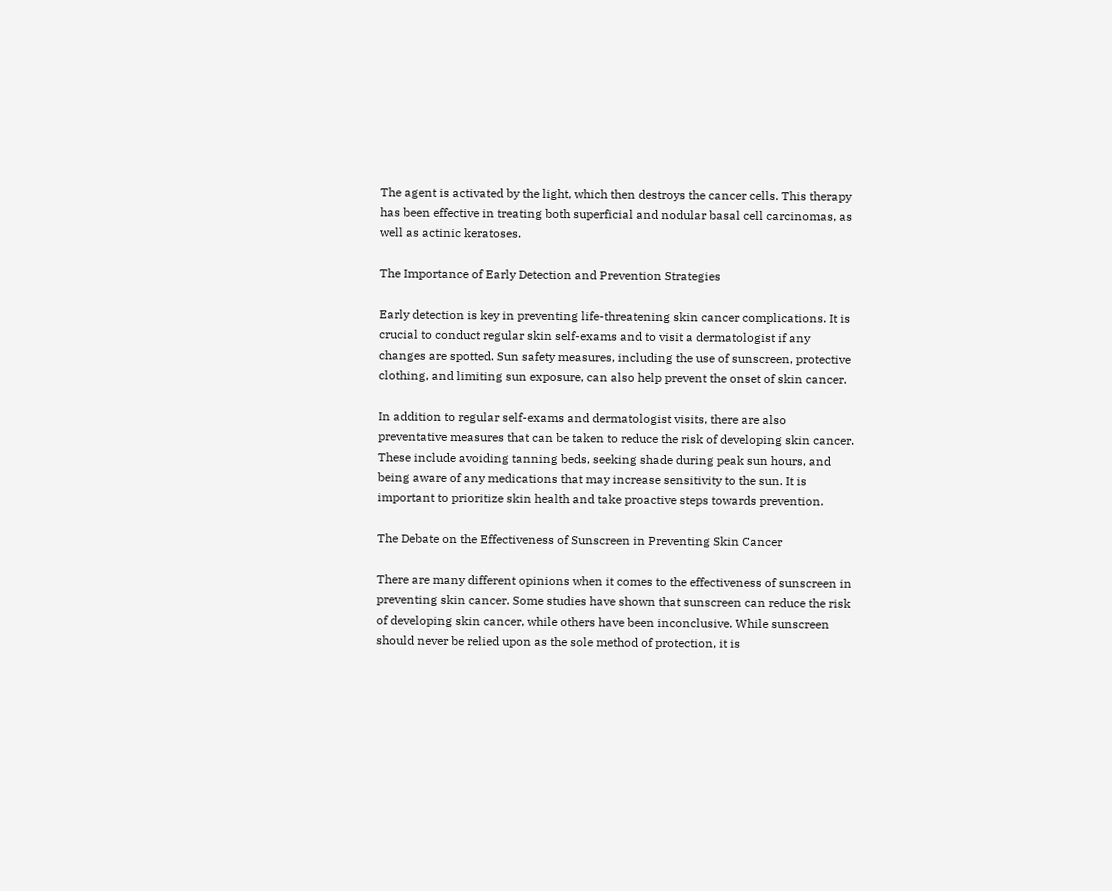The agent is activated by the light, which then destroys the cancer cells. This therapy has been effective in treating both superficial and nodular basal cell carcinomas, as well as actinic keratoses.

The Importance of Early Detection and Prevention Strategies

Early detection is key in preventing life-threatening skin cancer complications. It is crucial to conduct regular skin self-exams and to visit a dermatologist if any changes are spotted. Sun safety measures, including the use of sunscreen, protective clothing, and limiting sun exposure, can also help prevent the onset of skin cancer.

In addition to regular self-exams and dermatologist visits, there are also preventative measures that can be taken to reduce the risk of developing skin cancer. These include avoiding tanning beds, seeking shade during peak sun hours, and being aware of any medications that may increase sensitivity to the sun. It is important to prioritize skin health and take proactive steps towards prevention.

The Debate on the Effectiveness of Sunscreen in Preventing Skin Cancer

There are many different opinions when it comes to the effectiveness of sunscreen in preventing skin cancer. Some studies have shown that sunscreen can reduce the risk of developing skin cancer, while others have been inconclusive. While sunscreen should never be relied upon as the sole method of protection, it is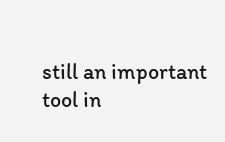still an important tool in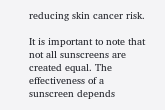reducing skin cancer risk.

It is important to note that not all sunscreens are created equal. The effectiveness of a sunscreen depends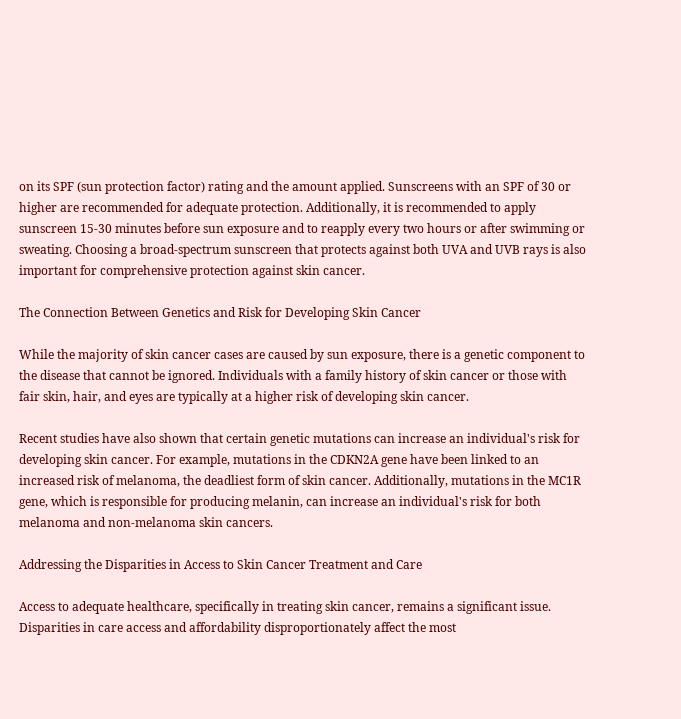on its SPF (sun protection factor) rating and the amount applied. Sunscreens with an SPF of 30 or higher are recommended for adequate protection. Additionally, it is recommended to apply sunscreen 15-30 minutes before sun exposure and to reapply every two hours or after swimming or sweating. Choosing a broad-spectrum sunscreen that protects against both UVA and UVB rays is also important for comprehensive protection against skin cancer.

The Connection Between Genetics and Risk for Developing Skin Cancer

While the majority of skin cancer cases are caused by sun exposure, there is a genetic component to the disease that cannot be ignored. Individuals with a family history of skin cancer or those with fair skin, hair, and eyes are typically at a higher risk of developing skin cancer.

Recent studies have also shown that certain genetic mutations can increase an individual's risk for developing skin cancer. For example, mutations in the CDKN2A gene have been linked to an increased risk of melanoma, the deadliest form of skin cancer. Additionally, mutations in the MC1R gene, which is responsible for producing melanin, can increase an individual's risk for both melanoma and non-melanoma skin cancers.

Addressing the Disparities in Access to Skin Cancer Treatment and Care

Access to adequate healthcare, specifically in treating skin cancer, remains a significant issue. Disparities in care access and affordability disproportionately affect the most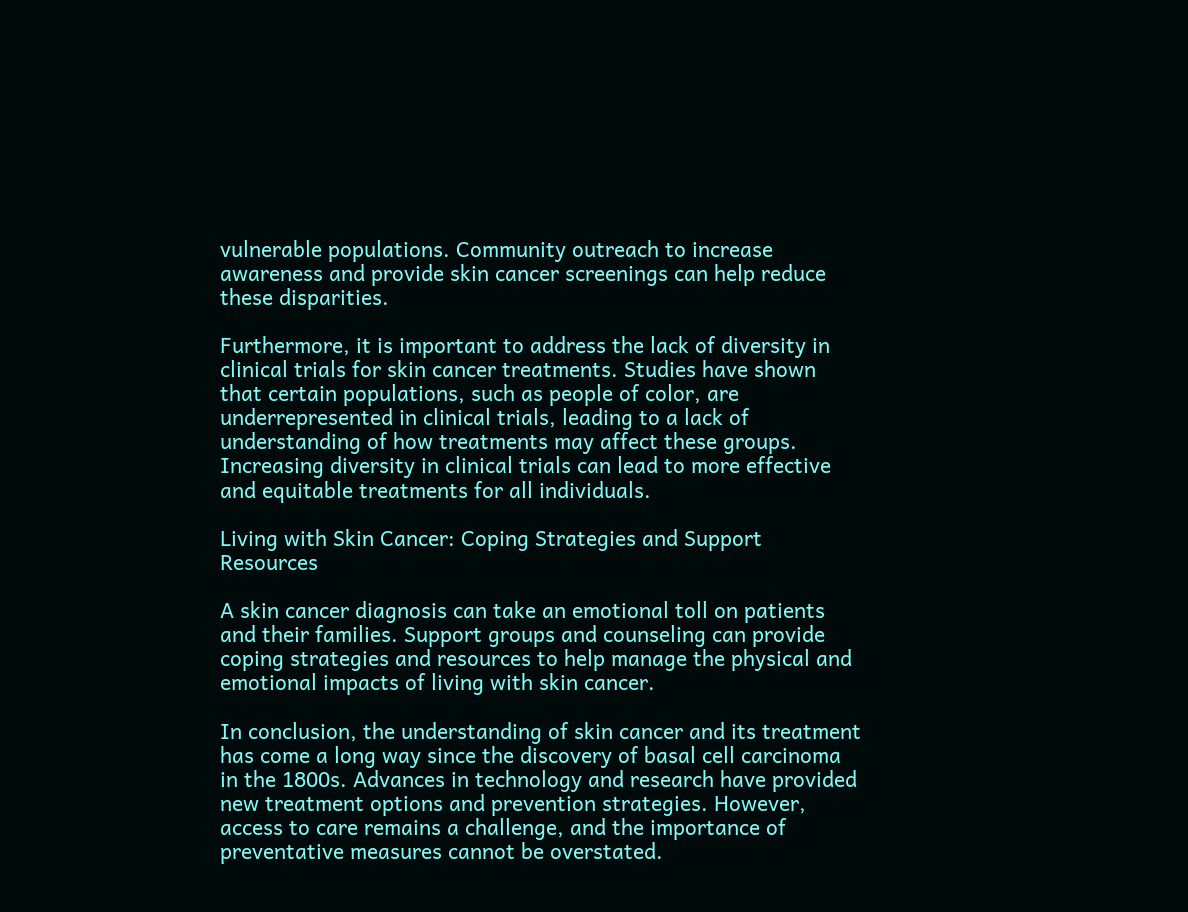vulnerable populations. Community outreach to increase awareness and provide skin cancer screenings can help reduce these disparities.

Furthermore, it is important to address the lack of diversity in clinical trials for skin cancer treatments. Studies have shown that certain populations, such as people of color, are underrepresented in clinical trials, leading to a lack of understanding of how treatments may affect these groups. Increasing diversity in clinical trials can lead to more effective and equitable treatments for all individuals.

Living with Skin Cancer: Coping Strategies and Support Resources

A skin cancer diagnosis can take an emotional toll on patients and their families. Support groups and counseling can provide coping strategies and resources to help manage the physical and emotional impacts of living with skin cancer.

In conclusion, the understanding of skin cancer and its treatment has come a long way since the discovery of basal cell carcinoma in the 1800s. Advances in technology and research have provided new treatment options and prevention strategies. However, access to care remains a challenge, and the importance of preventative measures cannot be overstated.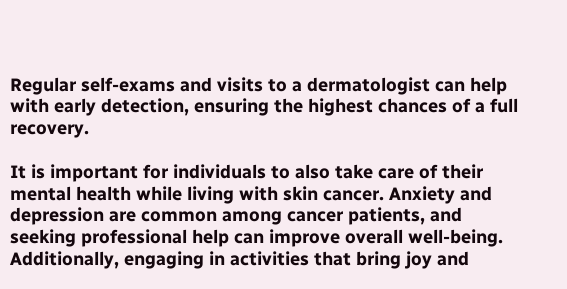Regular self-exams and visits to a dermatologist can help with early detection, ensuring the highest chances of a full recovery.

It is important for individuals to also take care of their mental health while living with skin cancer. Anxiety and depression are common among cancer patients, and seeking professional help can improve overall well-being. Additionally, engaging in activities that bring joy and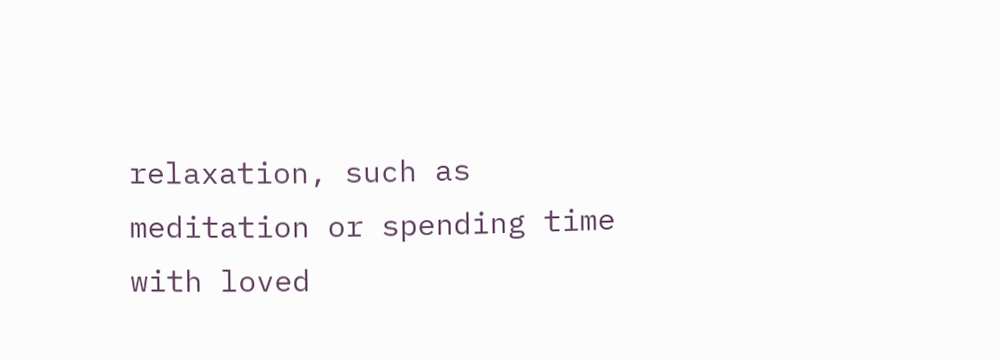relaxation, such as meditation or spending time with loved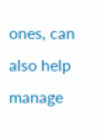ones, can also help manage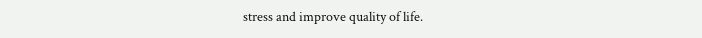stress and improve quality of life.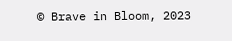© Brave in Bloom, 2023